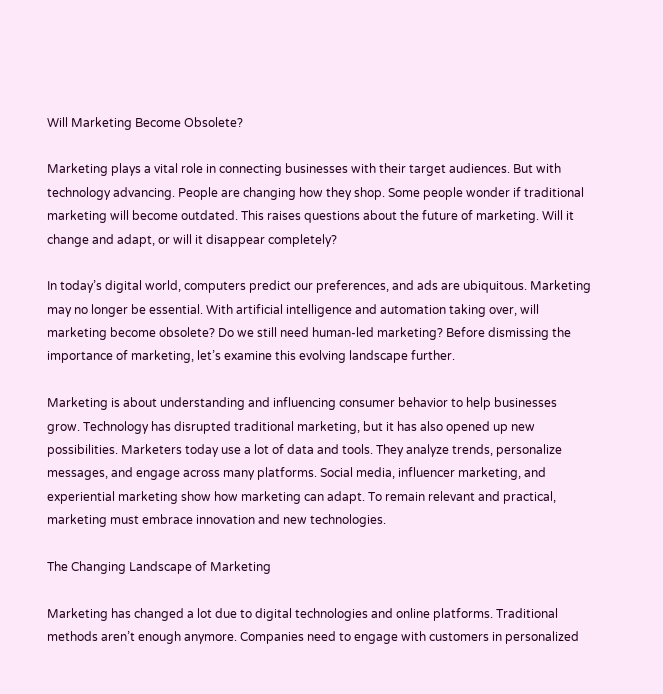Will Marketing Become Obsolete?

Marketing plays a vital role in connecting businesses with their target audiences. But with technology advancing. People are changing how they shop. Some people wonder if traditional marketing will become outdated. This raises questions about the future of marketing. Will it change and adapt, or will it disappear completely?

In today’s digital world, computers predict our preferences, and ads are ubiquitous. Marketing may no longer be essential. With artificial intelligence and automation taking over, will marketing become obsolete? Do we still need human-led marketing? Before dismissing the importance of marketing, let’s examine this evolving landscape further.

Marketing is about understanding and influencing consumer behavior to help businesses grow. Technology has disrupted traditional marketing, but it has also opened up new possibilities. Marketers today use a lot of data and tools. They analyze trends, personalize messages, and engage across many platforms. Social media, influencer marketing, and experiential marketing show how marketing can adapt. To remain relevant and practical, marketing must embrace innovation and new technologies.

The Changing Landscape of Marketing

Marketing has changed a lot due to digital technologies and online platforms. Traditional methods aren’t enough anymore. Companies need to engage with customers in personalized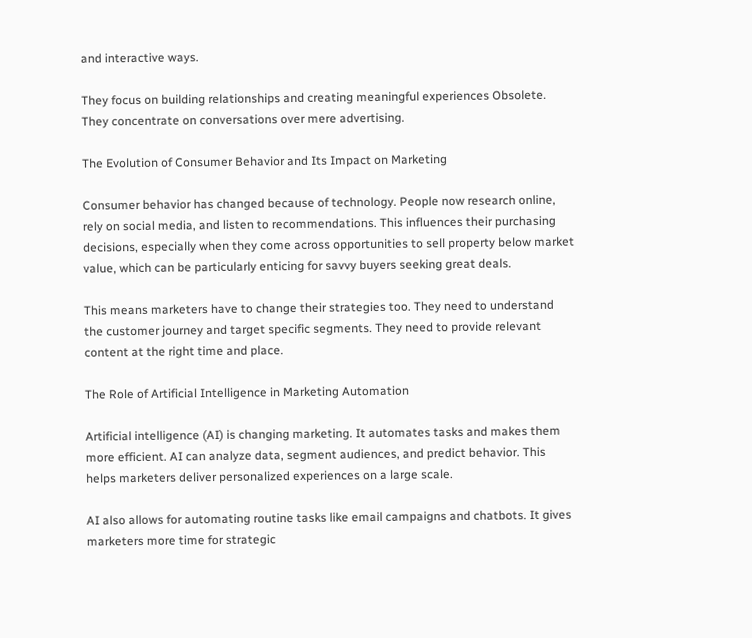and interactive ways.

They focus on building relationships and creating meaningful experiences Obsolete. They concentrate on conversations over mere advertising.

The Evolution of Consumer Behavior and Its Impact on Marketing

Consumer behavior has changed because of technology. People now research online, rely on social media, and listen to recommendations. This influences their purchasing decisions, especially when they come across opportunities to sell property below market value, which can be particularly enticing for savvy buyers seeking great deals.

This means marketers have to change their strategies too. They need to understand the customer journey and target specific segments. They need to provide relevant content at the right time and place.

The Role of Artificial Intelligence in Marketing Automation

Artificial intelligence (AI) is changing marketing. It automates tasks and makes them more efficient. AI can analyze data, segment audiences, and predict behavior. This helps marketers deliver personalized experiences on a large scale.

AI also allows for automating routine tasks like email campaigns and chatbots. It gives marketers more time for strategic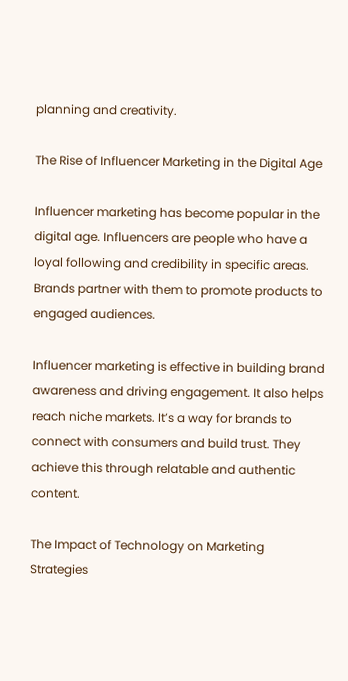planning and creativity.

The Rise of Influencer Marketing in the Digital Age

Influencer marketing has become popular in the digital age. Influencers are people who have a loyal following and credibility in specific areas. Brands partner with them to promote products to engaged audiences.

Influencer marketing is effective in building brand awareness and driving engagement. It also helps reach niche markets. It’s a way for brands to connect with consumers and build trust. They achieve this through relatable and authentic content.

The Impact of Technology on Marketing Strategies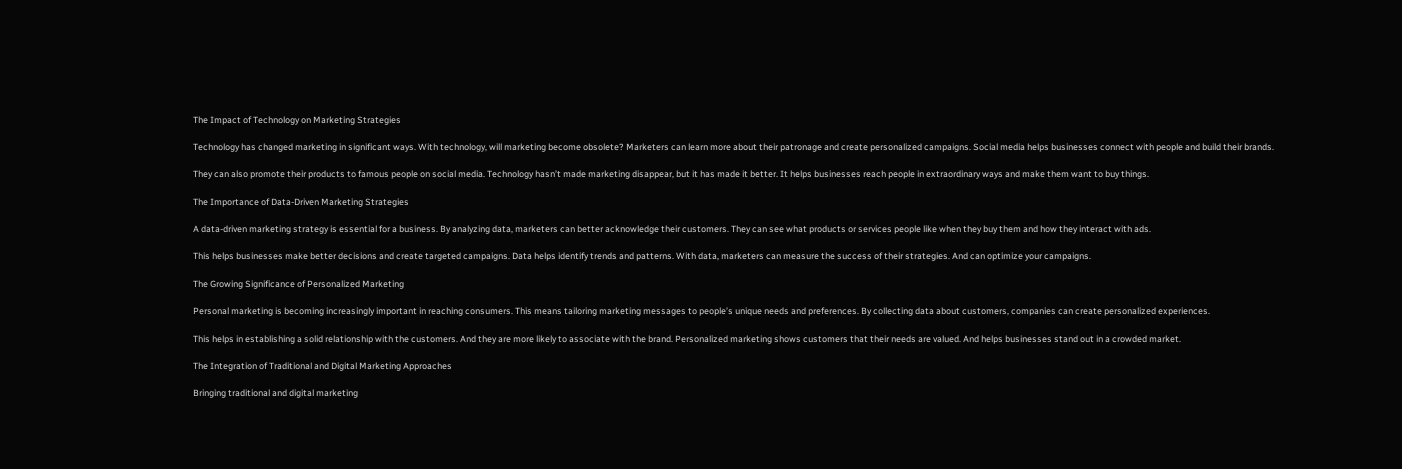The Impact of Technology on Marketing Strategies

Technology has changed marketing in significant ways. With technology, will marketing become obsolete? Marketers can learn more about their patronage and create personalized campaigns. Social media helps businesses connect with people and build their brands.

They can also promote their products to famous people on social media. Technology hasn’t made marketing disappear, but it has made it better. It helps businesses reach people in extraordinary ways and make them want to buy things.

The Importance of Data-Driven Marketing Strategies

A data-driven marketing strategy is essential for a business. By analyzing data, marketers can better acknowledge their customers. They can see what products or services people like when they buy them and how they interact with ads.

This helps businesses make better decisions and create targeted campaigns. Data helps identify trends and patterns. With data, marketers can measure the success of their strategies. And can optimize your campaigns.

The Growing Significance of Personalized Marketing

Personal marketing is becoming increasingly important in reaching consumers. This means tailoring marketing messages to people’s unique needs and preferences. By collecting data about customers, companies can create personalized experiences.

This helps in establishing a solid relationship with the customers. And they are more likely to associate with the brand. Personalized marketing shows customers that their needs are valued. And helps businesses stand out in a crowded market.

The Integration of Traditional and Digital Marketing Approaches

Bringing traditional and digital marketing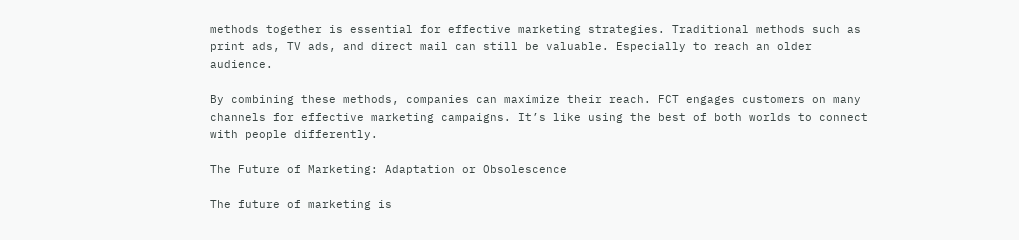methods together is essential for effective marketing strategies. Traditional methods such as print ads, TV ads, and direct mail can still be valuable. Especially to reach an older audience.

By combining these methods, companies can maximize their reach. FCT engages customers on many channels for effective marketing campaigns. It’s like using the best of both worlds to connect with people differently.

The Future of Marketing: Adaptation or Obsolescence

The future of marketing is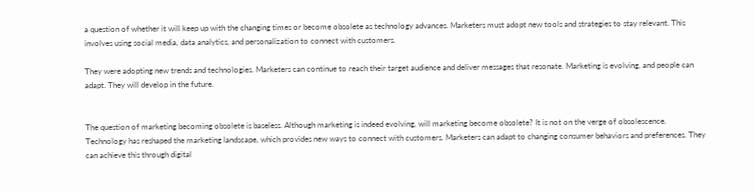a question of whether it will keep up with the changing times or become obsolete as technology advances. Marketers must adopt new tools and strategies to stay relevant. This involves using social media, data analytics, and personalization to connect with customers.

They were adopting new trends and technologies. Marketers can continue to reach their target audience and deliver messages that resonate. Marketing is evolving, and people can adapt. They will develop in the future.


The question of marketing becoming obsolete is baseless. Although marketing is indeed evolving, will marketing become obsolete? It is not on the verge of obsolescence. Technology has reshaped the marketing landscape, which provides new ways to connect with customers. Marketers can adapt to changing consumer behaviors and preferences. They can achieve this through digital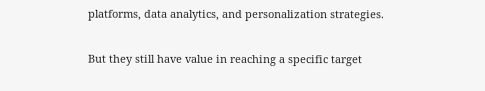platforms, data analytics, and personalization strategies.

But they still have value in reaching a specific target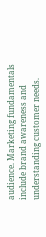audience. Marketing fundamentals include brand awareness and understanding customer needs.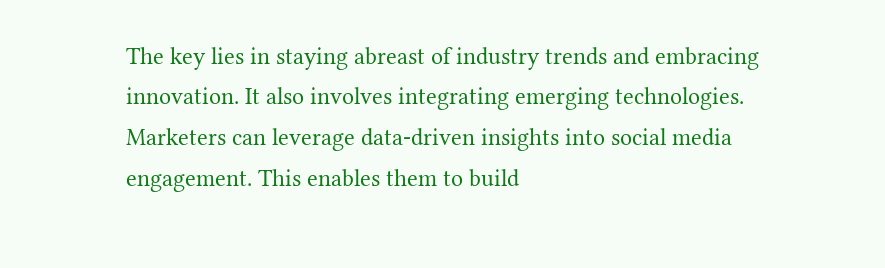The key lies in staying abreast of industry trends and embracing innovation. It also involves integrating emerging technologies. Marketers can leverage data-driven insights into social media engagement. This enables them to build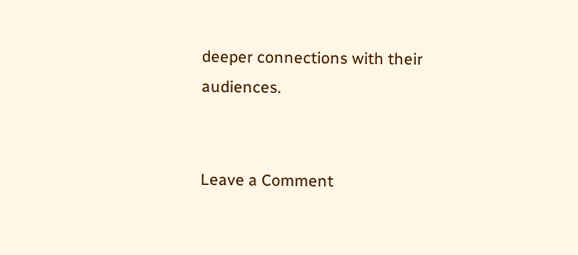deeper connections with their audiences.


Leave a Comment